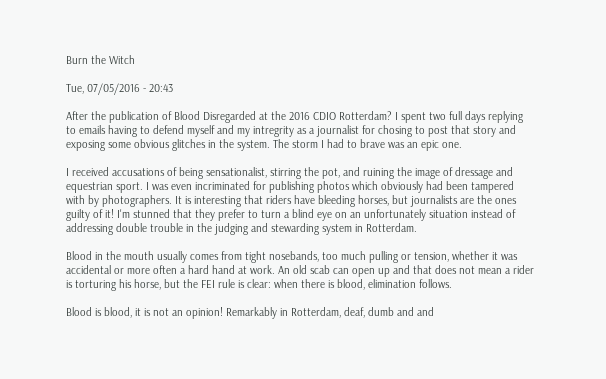Burn the Witch

Tue, 07/05/2016 - 20:43

After the publication of Blood Disregarded at the 2016 CDIO Rotterdam? I spent two full days replying to emails having to defend myself and my intregrity as a journalist for chosing to post that story and exposing some obvious glitches in the system. The storm I had to brave was an epic one.

I received accusations of being sensationalist, stirring the pot, and ruining the image of dressage and equestrian sport. I was even incriminated for publishing photos which obviously had been tampered with by photographers. It is interesting that riders have bleeding horses, but journalists are the ones guilty of it! I'm stunned that they prefer to turn a blind eye on an unfortunately situation instead of addressing double trouble in the judging and stewarding system in Rotterdam.

Blood in the mouth usually comes from tight nosebands, too much pulling or tension, whether it was accidental or more often a hard hand at work. An old scab can open up and that does not mean a rider is torturing his horse, but the FEI rule is clear: when there is blood, elimination follows.

Blood is blood, it is not an opinion! Remarkably in Rotterdam, deaf, dumb and and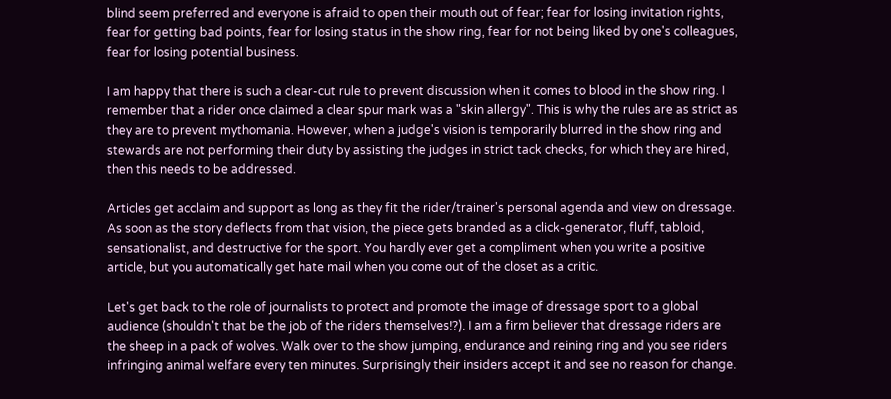blind seem preferred and everyone is afraid to open their mouth out of fear; fear for losing invitation rights, fear for getting bad points, fear for losing status in the show ring, fear for not being liked by one's colleagues, fear for losing potential business.

I am happy that there is such a clear-cut rule to prevent discussion when it comes to blood in the show ring. I remember that a rider once claimed a clear spur mark was a "skin allergy". This is why the rules are as strict as they are to prevent mythomania. However, when a judge's vision is temporarily blurred in the show ring and stewards are not performing their duty by assisting the judges in strict tack checks, for which they are hired, then this needs to be addressed.

Articles get acclaim and support as long as they fit the rider/trainer's personal agenda and view on dressage. As soon as the story deflects from that vision, the piece gets branded as a click-generator, fluff, tabloid, sensationalist, and destructive for the sport. You hardly ever get a compliment when you write a positive article, but you automatically get hate mail when you come out of the closet as a critic.

Let's get back to the role of journalists to protect and promote the image of dressage sport to a global audience (shouldn't that be the job of the riders themselves!?). I am a firm believer that dressage riders are the sheep in a pack of wolves. Walk over to the show jumping, endurance and reining ring and you see riders infringing animal welfare every ten minutes. Surprisingly their insiders accept it and see no reason for change.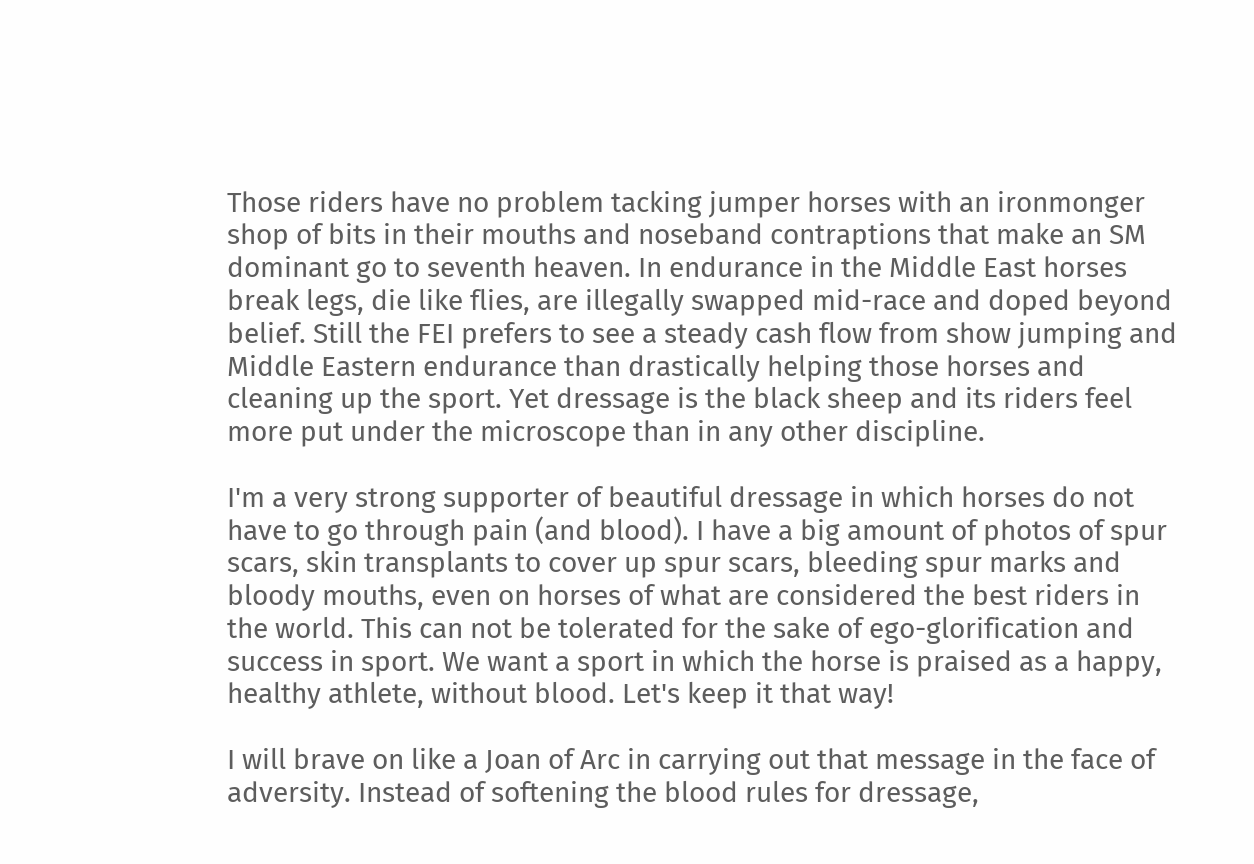Those riders have no problem tacking jumper horses with an ironmonger shop of bits in their mouths and noseband contraptions that make an SM dominant go to seventh heaven. In endurance in the Middle East horses break legs, die like flies, are illegally swapped mid-race and doped beyond belief. Still the FEI prefers to see a steady cash flow from show jumping and Middle Eastern endurance than drastically helping those horses and cleaning up the sport. Yet dressage is the black sheep and its riders feel more put under the microscope than in any other discipline.

I'm a very strong supporter of beautiful dressage in which horses do not have to go through pain (and blood). I have a big amount of photos of spur scars, skin transplants to cover up spur scars, bleeding spur marks and bloody mouths, even on horses of what are considered the best riders in the world. This can not be tolerated for the sake of ego-glorification and success in sport. We want a sport in which the horse is praised as a happy, healthy athlete, without blood. Let's keep it that way!

I will brave on like a Joan of Arc in carrying out that message in the face of adversity. Instead of softening the blood rules for dressage,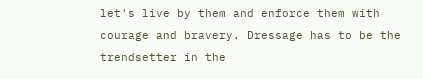let's live by them and enforce them with courage and bravery. Dressage has to be the trendsetter in the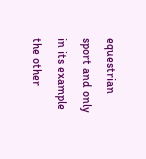equestrian sport and only in its example the other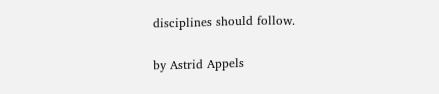disciplines should follow.

by Astrid Appels